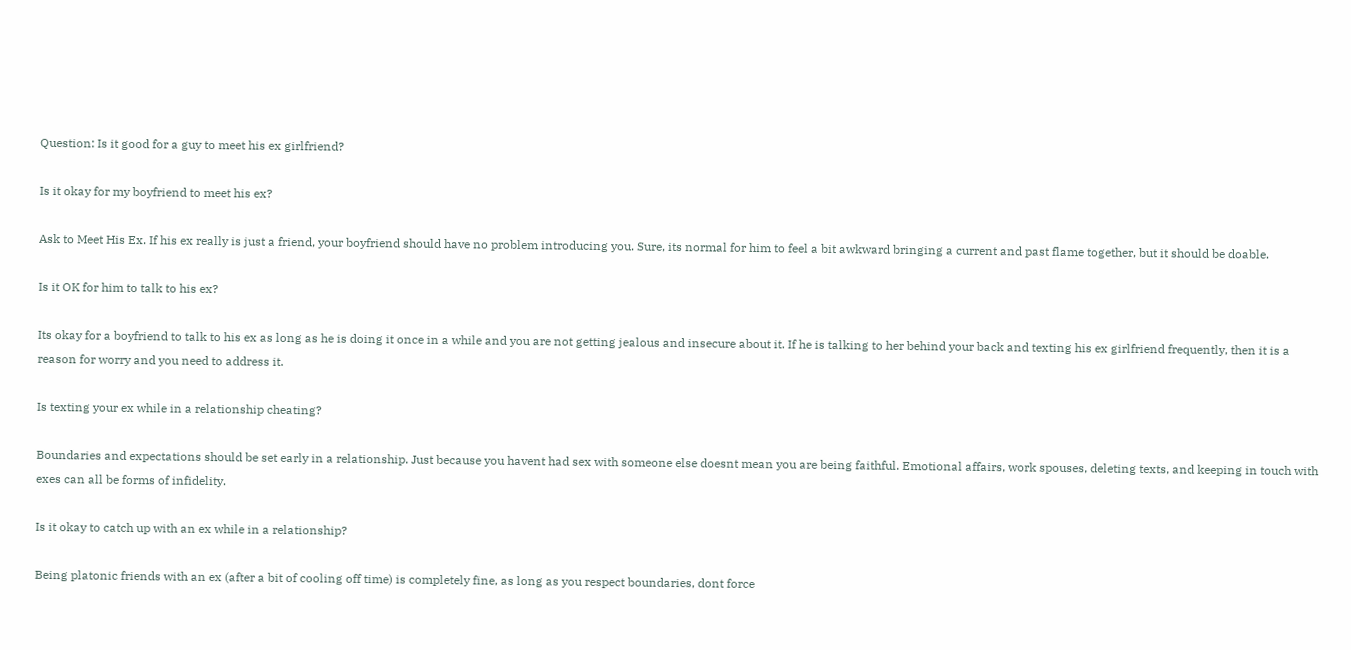Question: Is it good for a guy to meet his ex girlfriend?

Is it okay for my boyfriend to meet his ex?

Ask to Meet His Ex. If his ex really is just a friend, your boyfriend should have no problem introducing you. Sure, its normal for him to feel a bit awkward bringing a current and past flame together, but it should be doable.

Is it OK for him to talk to his ex?

Its okay for a boyfriend to talk to his ex as long as he is doing it once in a while and you are not getting jealous and insecure about it. If he is talking to her behind your back and texting his ex girlfriend frequently, then it is a reason for worry and you need to address it.

Is texting your ex while in a relationship cheating?

Boundaries and expectations should be set early in a relationship. Just because you havent had sex with someone else doesnt mean you are being faithful. Emotional affairs, work spouses, deleting texts, and keeping in touch with exes can all be forms of infidelity.

Is it okay to catch up with an ex while in a relationship?

Being platonic friends with an ex (after a bit of cooling off time) is completely fine, as long as you respect boundaries, dont force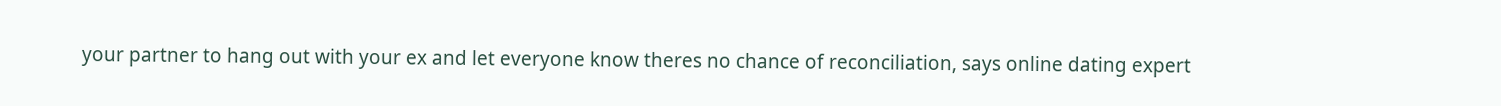your partner to hang out with your ex and let everyone know theres no chance of reconciliation, says online dating expert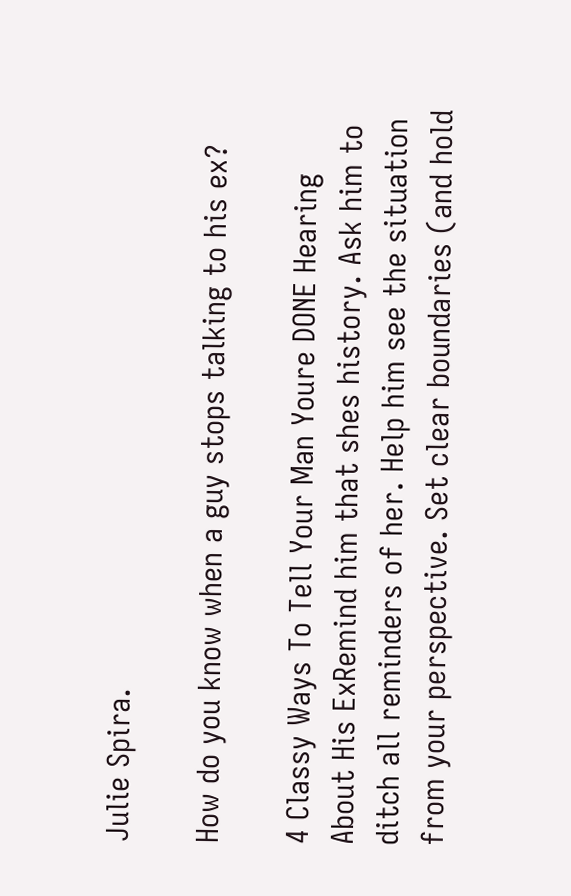Julie Spira.

How do you know when a guy stops talking to his ex?

4 Classy Ways To Tell Your Man Youre DONE Hearing About His ExRemind him that shes history. Ask him to ditch all reminders of her. Help him see the situation from your perspective. Set clear boundaries (and hold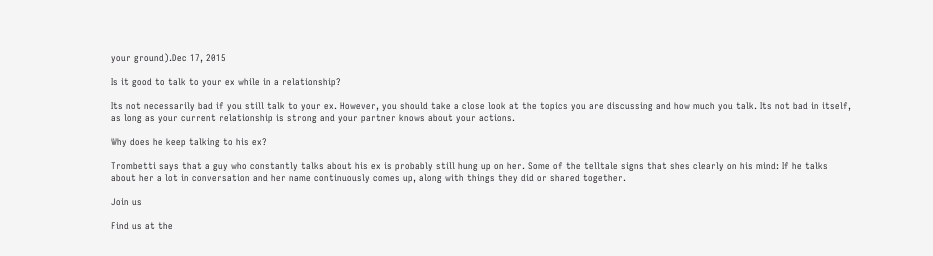your ground).Dec 17, 2015

Is it good to talk to your ex while in a relationship?

Its not necessarily bad if you still talk to your ex. However, you should take a close look at the topics you are discussing and how much you talk. Its not bad in itself, as long as your current relationship is strong and your partner knows about your actions.

Why does he keep talking to his ex?

Trombetti says that a guy who constantly talks about his ex is probably still hung up on her. Some of the telltale signs that shes clearly on his mind: If he talks about her a lot in conversation and her name continuously comes up, along with things they did or shared together.

Join us

Find us at the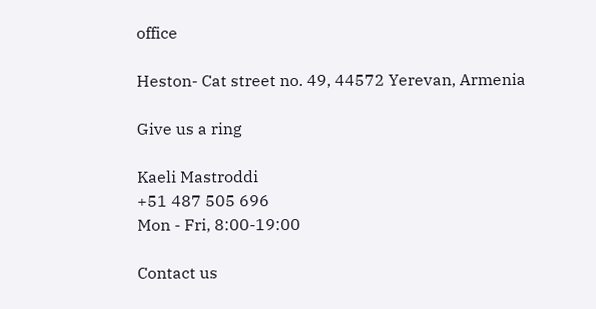office

Heston- Cat street no. 49, 44572 Yerevan, Armenia

Give us a ring

Kaeli Mastroddi
+51 487 505 696
Mon - Fri, 8:00-19:00

Contact us